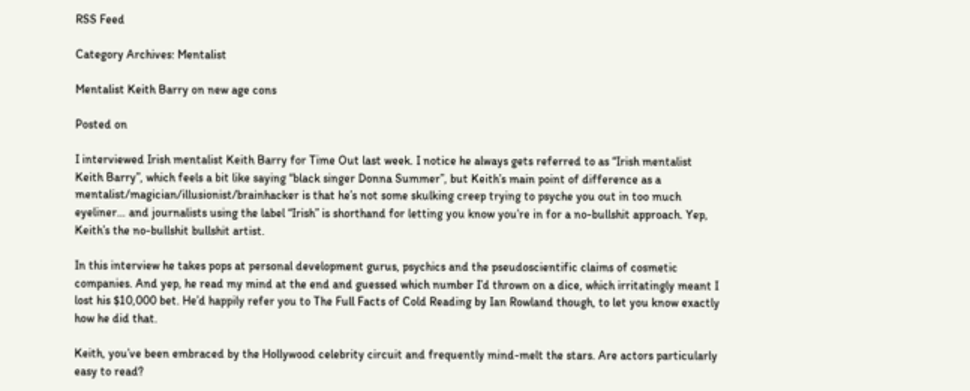RSS Feed

Category Archives: Mentalist

Mentalist Keith Barry on new age cons

Posted on

I interviewed Irish mentalist Keith Barry for Time Out last week. I notice he always gets referred to as “Irish mentalist Keith Barry”, which feels a bit like saying “black singer Donna Summer”, but Keith’s main point of difference as a mentalist/magician/illusionist/brainhacker is that he’s not some skulking creep trying to psyche you out in too much eyeliner… and journalists using the label “Irish” is shorthand for letting you know you’re in for a no-bullshit approach. Yep, Keith’s the no-bullshit bullshit artist.

In this interview he takes pops at personal development gurus, psychics and the pseudoscientific claims of cosmetic companies. And yep, he read my mind at the end and guessed which number I’d thrown on a dice, which irritatingly meant I lost his $10,000 bet. He’d happily refer you to The Full Facts of Cold Reading by Ian Rowland though, to let you know exactly how he did that.

Keith, you’ve been embraced by the Hollywood celebrity circuit and frequently mind-melt the stars. Are actors particularly easy to read?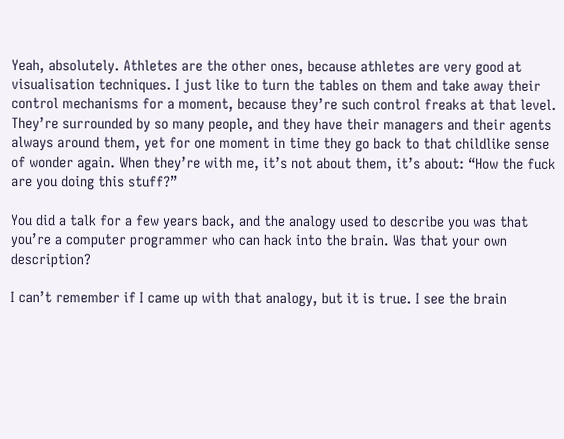Yeah, absolutely. Athletes are the other ones, because athletes are very good at visualisation techniques. I just like to turn the tables on them and take away their control mechanisms for a moment, because they’re such control freaks at that level. They’re surrounded by so many people, and they have their managers and their agents always around them, yet for one moment in time they go back to that childlike sense of wonder again. When they’re with me, it’s not about them, it’s about: “How the fuck are you doing this stuff?”

You did a talk for a few years back, and the analogy used to describe you was that you’re a computer programmer who can hack into the brain. Was that your own description?

I can’t remember if I came up with that analogy, but it is true. I see the brain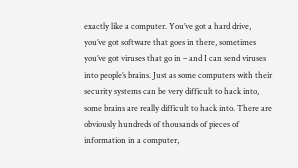exactly like a computer. You’ve got a hard drive, you’ve got software that goes in there, sometimes you’ve got viruses that go in – and I can send viruses into people’s brains. Just as some computers with their security systems can be very difficult to hack into, some brains are really difficult to hack into. There are obviously hundreds of thousands of pieces of information in a computer,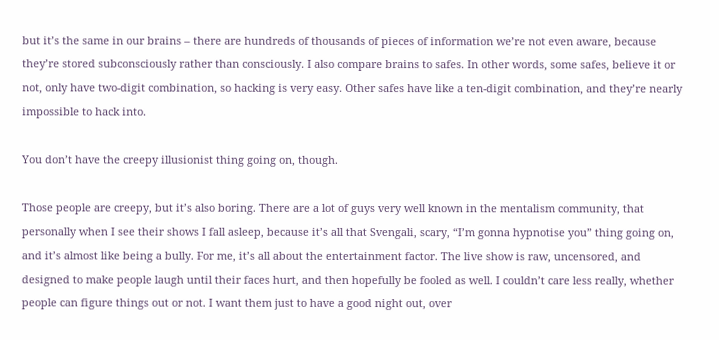but it’s the same in our brains – there are hundreds of thousands of pieces of information we’re not even aware, because they’re stored subconsciously rather than consciously. I also compare brains to safes. In other words, some safes, believe it or not, only have two-digit combination, so hacking is very easy. Other safes have like a ten-digit combination, and they’re nearly impossible to hack into.

You don’t have the creepy illusionist thing going on, though.

Those people are creepy, but it’s also boring. There are a lot of guys very well known in the mentalism community, that personally when I see their shows I fall asleep, because it’s all that Svengali, scary, “I’m gonna hypnotise you” thing going on, and it’s almost like being a bully. For me, it’s all about the entertainment factor. The live show is raw, uncensored, and designed to make people laugh until their faces hurt, and then hopefully be fooled as well. I couldn’t care less really, whether people can figure things out or not. I want them just to have a good night out, over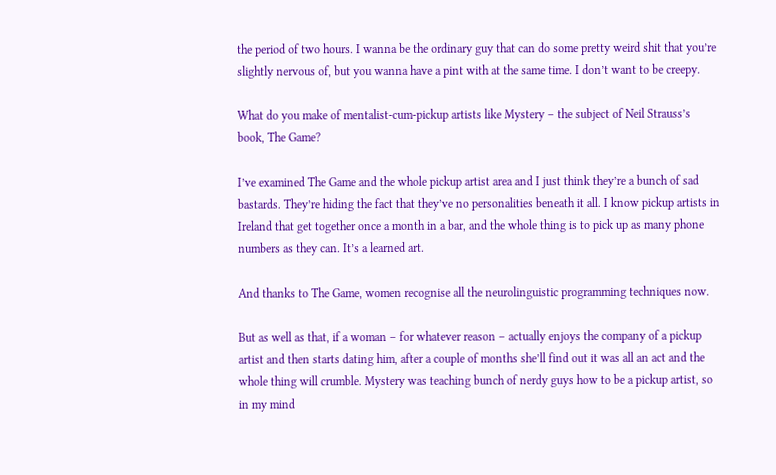the period of two hours. I wanna be the ordinary guy that can do some pretty weird shit that you’re slightly nervous of, but you wanna have a pint with at the same time. I don’t want to be creepy.

What do you make of mentalist-cum-pickup artists like Mystery – the subject of Neil Strauss’s book, The Game?

I’ve examined The Game and the whole pickup artist area and I just think they’re a bunch of sad bastards. They’re hiding the fact that they’ve no personalities beneath it all. I know pickup artists in Ireland that get together once a month in a bar, and the whole thing is to pick up as many phone numbers as they can. It’s a learned art.

And thanks to The Game, women recognise all the neurolinguistic programming techniques now.

But as well as that, if a woman – for whatever reason – actually enjoys the company of a pickup artist and then starts dating him, after a couple of months she’ll find out it was all an act and the whole thing will crumble. Mystery was teaching bunch of nerdy guys how to be a pickup artist, so in my mind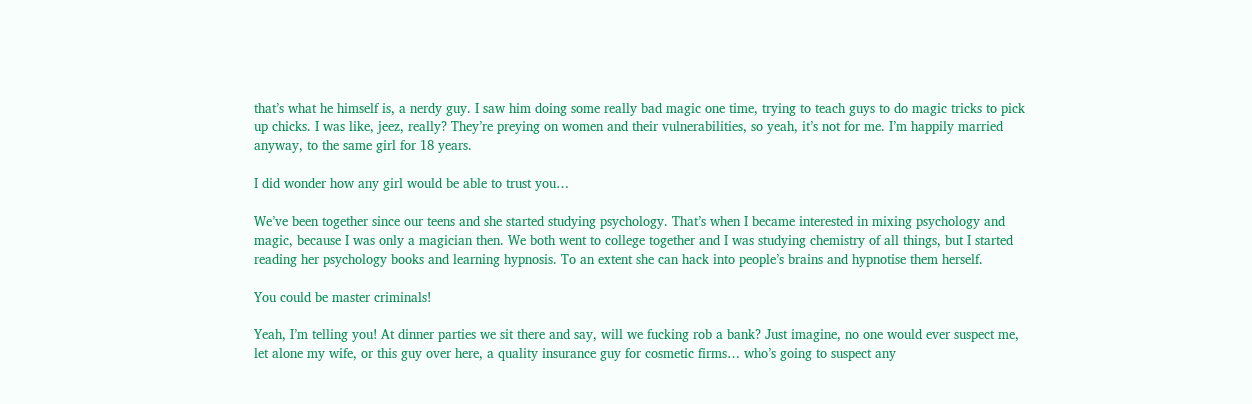that’s what he himself is, a nerdy guy. I saw him doing some really bad magic one time, trying to teach guys to do magic tricks to pick up chicks. I was like, jeez, really? They’re preying on women and their vulnerabilities, so yeah, it’s not for me. I’m happily married anyway, to the same girl for 18 years.

I did wonder how any girl would be able to trust you…

We’ve been together since our teens and she started studying psychology. That’s when I became interested in mixing psychology and magic, because I was only a magician then. We both went to college together and I was studying chemistry of all things, but I started reading her psychology books and learning hypnosis. To an extent she can hack into people’s brains and hypnotise them herself.

You could be master criminals!

Yeah, I’m telling you! At dinner parties we sit there and say, will we fucking rob a bank? Just imagine, no one would ever suspect me, let alone my wife, or this guy over here, a quality insurance guy for cosmetic firms… who’s going to suspect any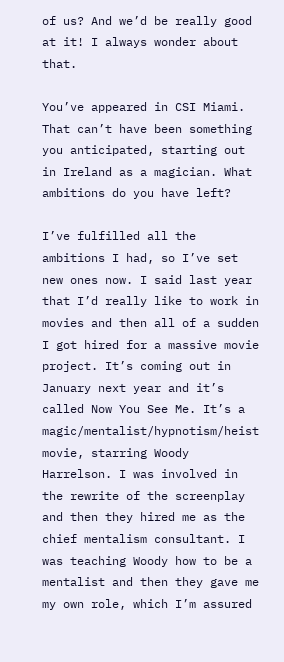of us? And we’d be really good at it! I always wonder about that.

You’ve appeared in CSI Miami. That can’t have been something you anticipated, starting out in Ireland as a magician. What ambitions do you have left?

I’ve fulfilled all the ambitions I had, so I’ve set new ones now. I said last year that I’d really like to work in movies and then all of a sudden I got hired for a massive movie project. It’s coming out in January next year and it’s called Now You See Me. It’s a magic/mentalist/hypnotism/heist movie, starring Woody Harrelson. I was involved in the rewrite of the screenplay and then they hired me as the chief mentalism consultant. I was teaching Woody how to be a mentalist and then they gave me my own role, which I’m assured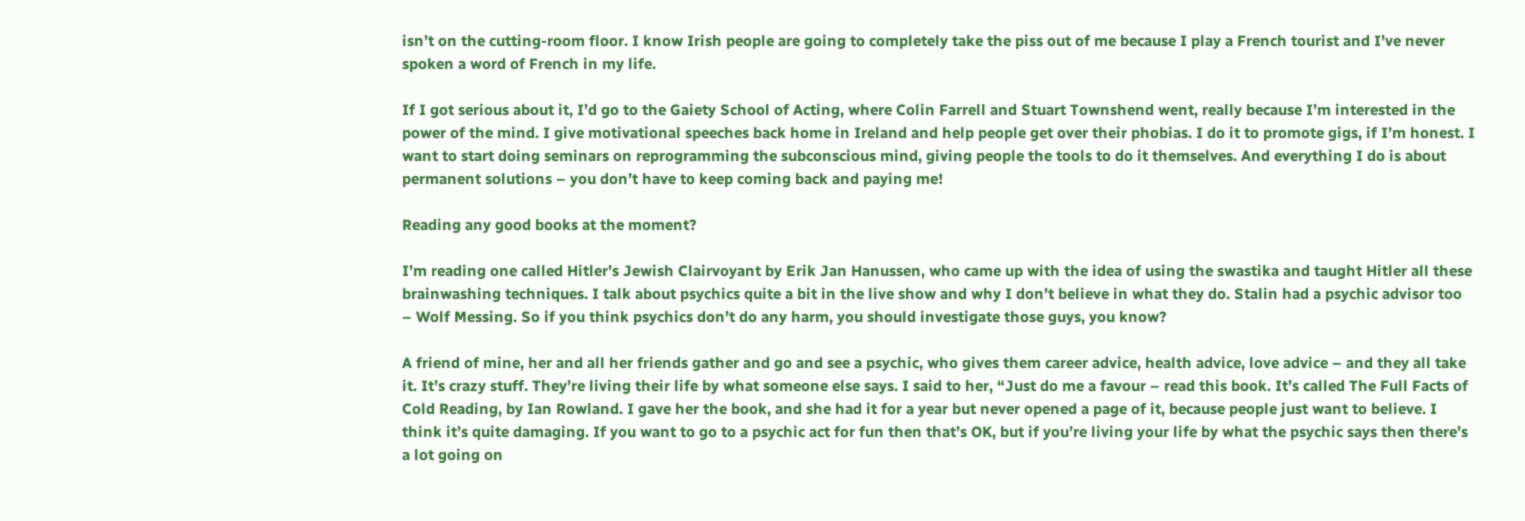isn’t on the cutting-room floor. I know Irish people are going to completely take the piss out of me because I play a French tourist and I’ve never spoken a word of French in my life.

If I got serious about it, I’d go to the Gaiety School of Acting, where Colin Farrell and Stuart Townshend went, really because I’m interested in the power of the mind. I give motivational speeches back home in Ireland and help people get over their phobias. I do it to promote gigs, if I’m honest. I want to start doing seminars on reprogramming the subconscious mind, giving people the tools to do it themselves. And everything I do is about permanent solutions – you don’t have to keep coming back and paying me!

Reading any good books at the moment?

I’m reading one called Hitler’s Jewish Clairvoyant by Erik Jan Hanussen, who came up with the idea of using the swastika and taught Hitler all these brainwashing techniques. I talk about psychics quite a bit in the live show and why I don’t believe in what they do. Stalin had a psychic advisor too – Wolf Messing. So if you think psychics don’t do any harm, you should investigate those guys, you know?

A friend of mine, her and all her friends gather and go and see a psychic, who gives them career advice, health advice, love advice – and they all take it. It’s crazy stuff. They’re living their life by what someone else says. I said to her, “Just do me a favour – read this book. It’s called The Full Facts of Cold Reading, by Ian Rowland. I gave her the book, and she had it for a year but never opened a page of it, because people just want to believe. I think it’s quite damaging. If you want to go to a psychic act for fun then that’s OK, but if you’re living your life by what the psychic says then there’s a lot going on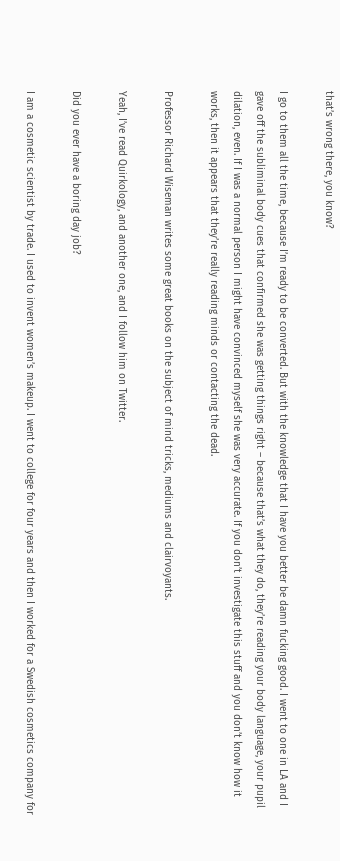that’s wrong there, you know?

I go to them all the time, because I’m ready to be converted. But with the knowledge that I have you better be damn fucking good. I went to one in LA and I gave off the subliminal body cues that confirmed she was getting things right – because that’s what they do, they’re reading your body language, your pupil dilation, even. If I was a normal person I might have convinced myself she was very accurate. If you don’t investigate this stuff and you don’t know how it works, then it appears that they’re really reading minds or contacting the dead.

Professor Richard Wiseman writes some great books on the subject of mind tricks, mediums and clairvoyants.

Yeah, I’ve read Quirkology, and another one, and I follow him on Twitter.

Did you ever have a boring day job?

I am a cosmetic scientist by trade. I used to invent women’s makeup. I went to college for four years and then I worked for a Swedish cosmetics company for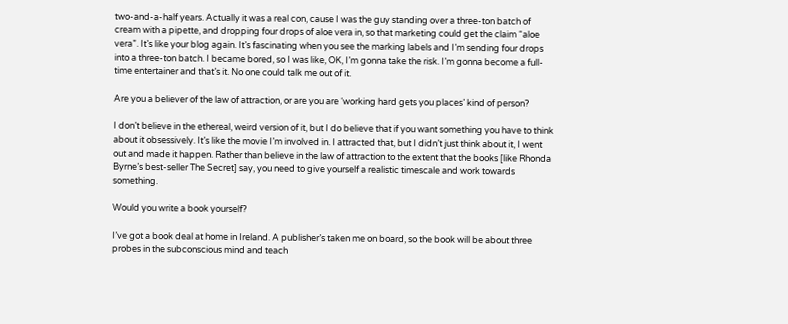two-and-a-half years. Actually it was a real con, cause I was the guy standing over a three-ton batch of cream with a pipette, and dropping four drops of aloe vera in, so that marketing could get the claim “aloe vera”. It’s like your blog again. It’s fascinating when you see the marking labels and I’m sending four drops into a three-ton batch. I became bored, so I was like, OK, I’m gonna take the risk. I’m gonna become a full-time entertainer and that’s it. No one could talk me out of it.

Are you a believer of the law of attraction, or are you are ‘working hard gets you places’ kind of person?

I don’t believe in the ethereal, weird version of it, but I do believe that if you want something you have to think about it obsessively. It’s like the movie I’m involved in. I attracted that, but I didn’t just think about it, I went out and made it happen. Rather than believe in the law of attraction to the extent that the books [like Rhonda Byrne’s best-seller The Secret] say, you need to give yourself a realistic timescale and work towards something.

Would you write a book yourself?

I’ve got a book deal at home in Ireland. A publisher’s taken me on board, so the book will be about three probes in the subconscious mind and teach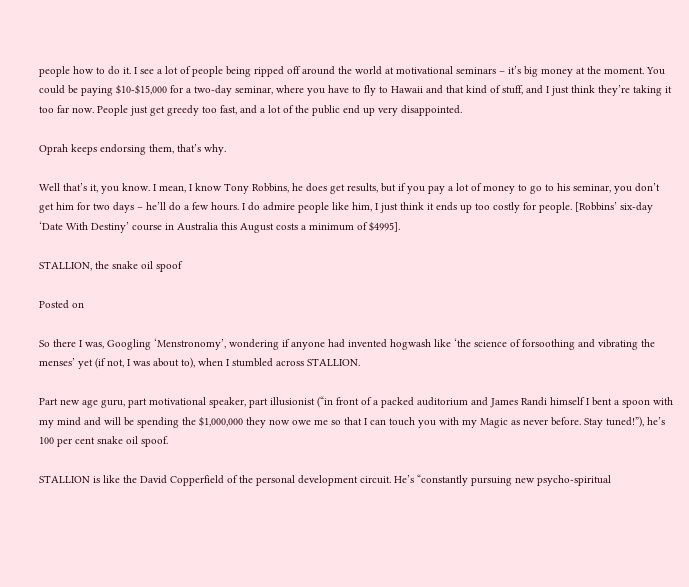people how to do it. I see a lot of people being ripped off around the world at motivational seminars – it’s big money at the moment. You could be paying $10-$15,000 for a two-day seminar, where you have to fly to Hawaii and that kind of stuff, and I just think they’re taking it too far now. People just get greedy too fast, and a lot of the public end up very disappointed.

Oprah keeps endorsing them, that’s why.

Well that’s it, you know. I mean, I know Tony Robbins, he does get results, but if you pay a lot of money to go to his seminar, you don’t get him for two days – he’ll do a few hours. I do admire people like him, I just think it ends up too costly for people. [Robbins’ six-day ‘Date With Destiny’ course in Australia this August costs a minimum of $4995].

STALLION, the snake oil spoof

Posted on

So there I was, Googling ‘Menstronomy’, wondering if anyone had invented hogwash like ‘the science of forsoothing and vibrating the menses’ yet (if not, I was about to), when I stumbled across STALLION.

Part new age guru, part motivational speaker, part illusionist (“in front of a packed auditorium and James Randi himself I bent a spoon with my mind and will be spending the $1,000,000 they now owe me so that I can touch you with my Magic as never before. Stay tuned!”), he’s 100 per cent snake oil spoof.

STALLION is like the David Copperfield of the personal development circuit. He’s “constantly pursuing new psycho-spiritual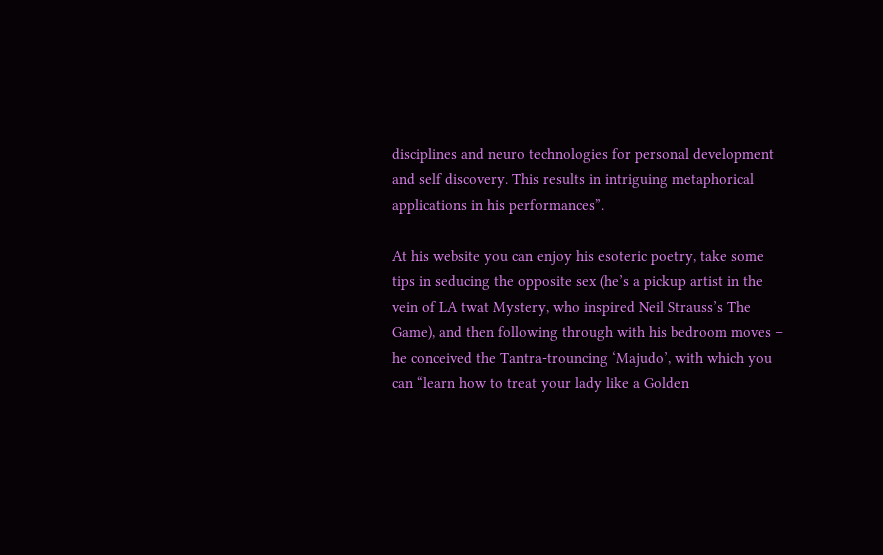disciplines and neuro technologies for personal development and self discovery. This results in intriguing metaphorical applications in his performances”.

At his website you can enjoy his esoteric poetry, take some tips in seducing the opposite sex (he’s a pickup artist in the vein of LA twat Mystery, who inspired Neil Strauss’s The Game), and then following through with his bedroom moves – he conceived the Tantra-trouncing ‘Majudo’, with which you can “learn how to treat your lady like a Golden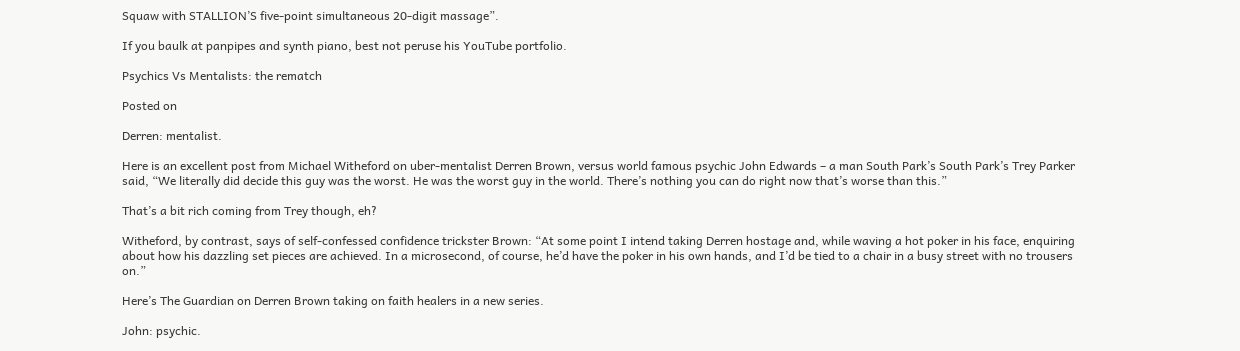Squaw with STALLION’S five-point simultaneous 20-digit massage”.

If you baulk at panpipes and synth piano, best not peruse his YouTube portfolio.

Psychics Vs Mentalists: the rematch

Posted on

Derren: mentalist.

Here is an excellent post from Michael Witheford on uber-mentalist Derren Brown, versus world famous psychic John Edwards – a man South Park’s South Park’s Trey Parker said, “We literally did decide this guy was the worst. He was the worst guy in the world. There’s nothing you can do right now that’s worse than this.”

That’s a bit rich coming from Trey though, eh?

Witheford, by contrast, says of self-confessed confidence trickster Brown: “At some point I intend taking Derren hostage and, while waving a hot poker in his face, enquiring about how his dazzling set pieces are achieved. In a microsecond, of course, he’d have the poker in his own hands, and I’d be tied to a chair in a busy street with no trousers on.”

Here’s The Guardian on Derren Brown taking on faith healers in a new series.

John: psychic.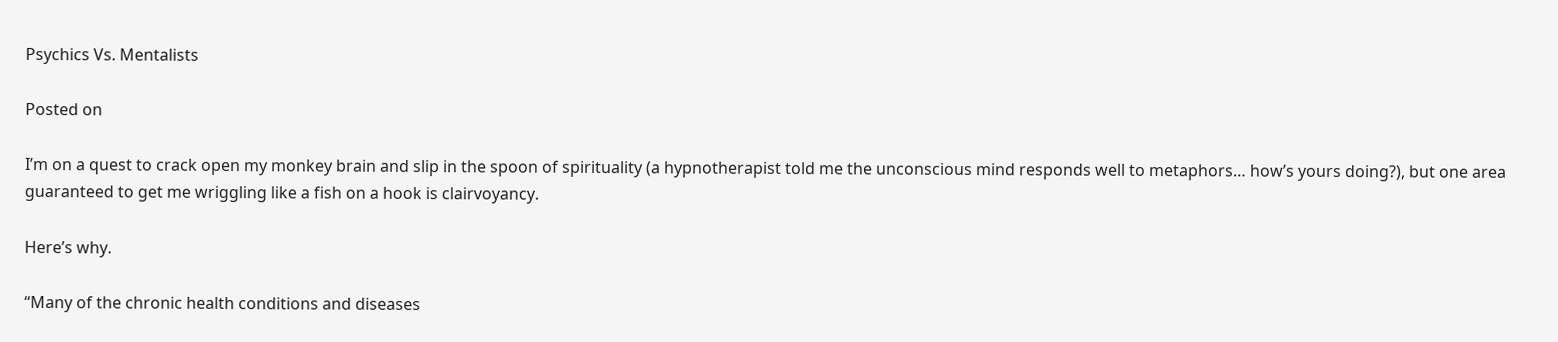Psychics Vs. Mentalists

Posted on

I’m on a quest to crack open my monkey brain and slip in the spoon of spirituality (a hypnotherapist told me the unconscious mind responds well to metaphors… how’s yours doing?), but one area guaranteed to get me wriggling like a fish on a hook is clairvoyancy.

Here’s why.

“Many of the chronic health conditions and diseases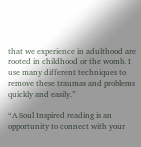that we experience in adulthood are rooted in childhood or the womb. I use many different techniques to remove these traumas and problems quickly and easily.”

“A Soul Inspired reading is an opportunity to connect with your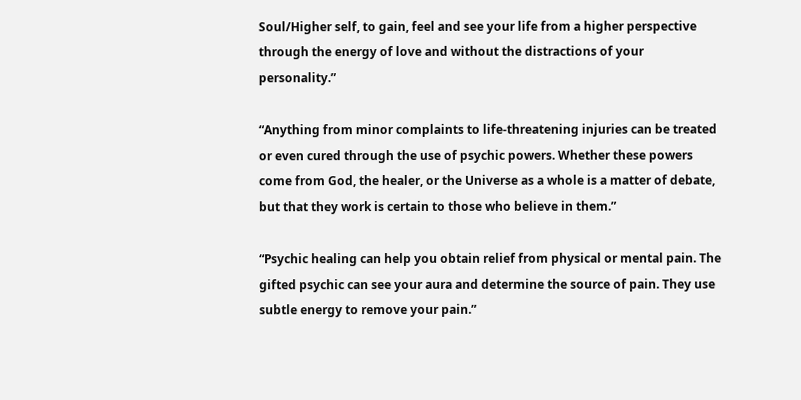Soul/Higher self, to gain, feel and see your life from a higher perspective through the energy of love and without the distractions of your personality.”

“Anything from minor complaints to life-threatening injuries can be treated or even cured through the use of psychic powers. Whether these powers come from God, the healer, or the Universe as a whole is a matter of debate, but that they work is certain to those who believe in them.”

“Psychic healing can help you obtain relief from physical or mental pain. The gifted psychic can see your aura and determine the source of pain. They use subtle energy to remove your pain.”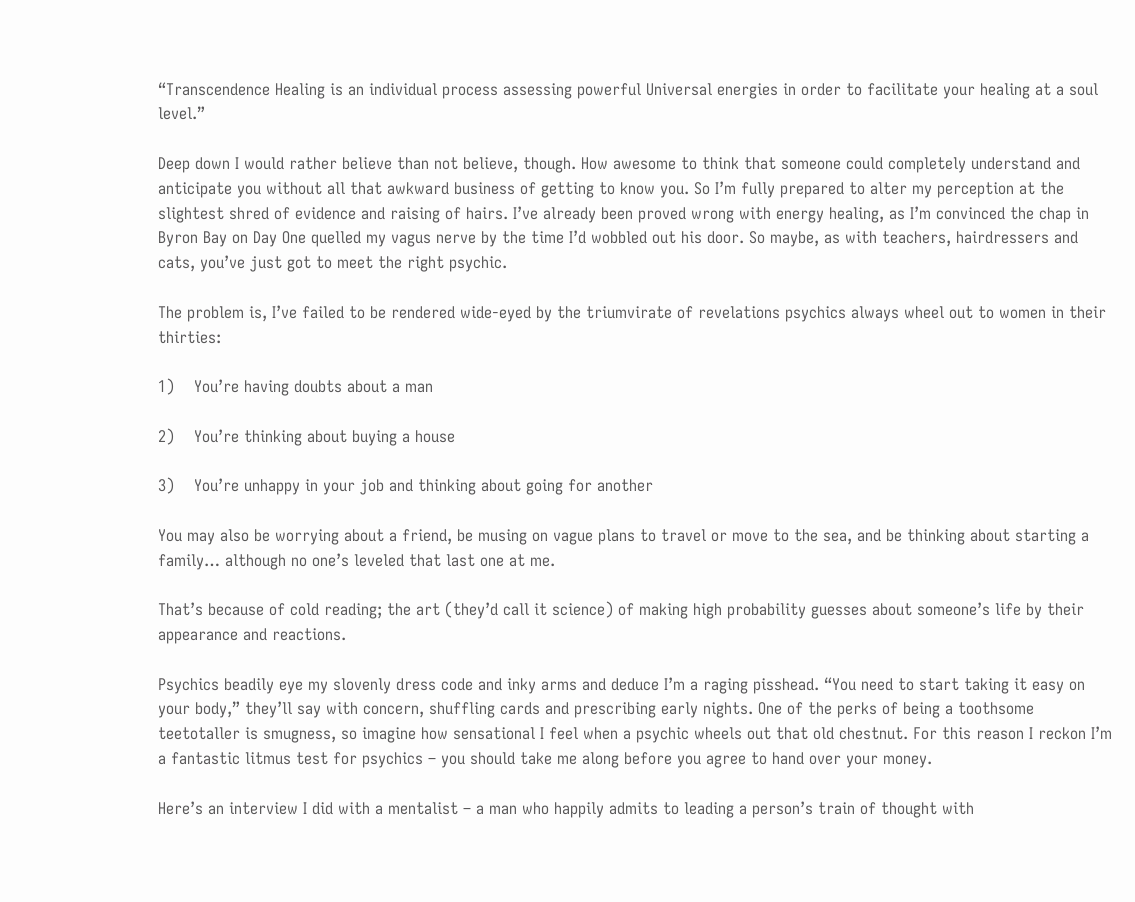“Transcendence Healing is an individual process assessing powerful Universal energies in order to facilitate your healing at a soul level.”

Deep down I would rather believe than not believe, though. How awesome to think that someone could completely understand and anticipate you without all that awkward business of getting to know you. So I’m fully prepared to alter my perception at the slightest shred of evidence and raising of hairs. I’ve already been proved wrong with energy healing, as I’m convinced the chap in Byron Bay on Day One quelled my vagus nerve by the time I’d wobbled out his door. So maybe, as with teachers, hairdressers and cats, you’ve just got to meet the right psychic.

The problem is, I’ve failed to be rendered wide-eyed by the triumvirate of revelations psychics always wheel out to women in their thirties:

1)    You’re having doubts about a man

2)    You’re thinking about buying a house

3)    You’re unhappy in your job and thinking about going for another

You may also be worrying about a friend, be musing on vague plans to travel or move to the sea, and be thinking about starting a family… although no one’s leveled that last one at me.

That’s because of cold reading; the art (they’d call it science) of making high probability guesses about someone’s life by their appearance and reactions.

Psychics beadily eye my slovenly dress code and inky arms and deduce I’m a raging pisshead. “You need to start taking it easy on your body,” they’ll say with concern, shuffling cards and prescribing early nights. One of the perks of being a toothsome teetotaller is smugness, so imagine how sensational I feel when a psychic wheels out that old chestnut. For this reason I reckon I’m a fantastic litmus test for psychics – you should take me along before you agree to hand over your money.

Here’s an interview I did with a mentalist – a man who happily admits to leading a person’s train of thought with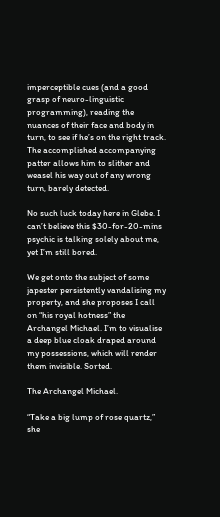imperceptible cues (and a good grasp of neuro-linguistic programming), reading the nuances of their face and body in turn, to see if he’s on the right track. The accomplished accompanying patter allows him to slither and weasel his way out of any wrong turn, barely detected.

No such luck today here in Glebe. I can’t believe this $30-for-20-mins psychic is talking solely about me, yet I’m still bored.

We get onto the subject of some japester persistently vandalising my property, and she proposes I call on “his royal hotness” the Archangel Michael. I’m to visualise a deep blue cloak draped around my possessions, which will render them invisible. Sorted.

The Archangel Michael.

“Take a big lump of rose quartz,” she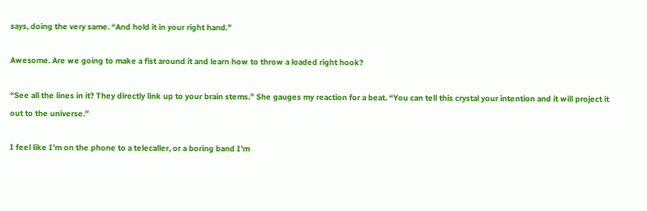says, doing the very same. “And hold it in your right hand.”

Awesome. Are we going to make a fist around it and learn how to throw a loaded right hook?

“See all the lines in it? They directly link up to your brain stems.” She gauges my reaction for a beat. “You can tell this crystal your intention and it will project it out to the universe.”

I feel like I’m on the phone to a telecaller, or a boring band I’m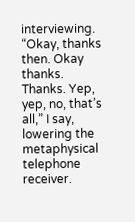interviewing. “Okay, thanks then. Okay thanks. Thanks. Yep, yep, no, that’s all,” I say, lowering the metaphysical telephone receiver.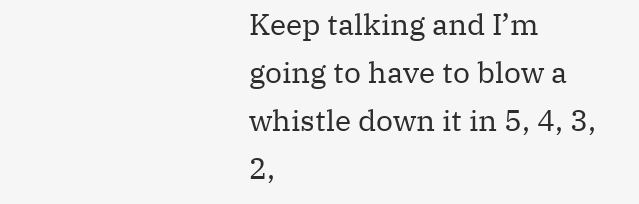Keep talking and I’m going to have to blow a whistle down it in 5, 4, 3, 2,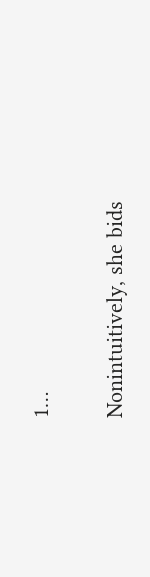1…

Nonintuitively, she bids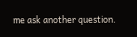me ask another question.